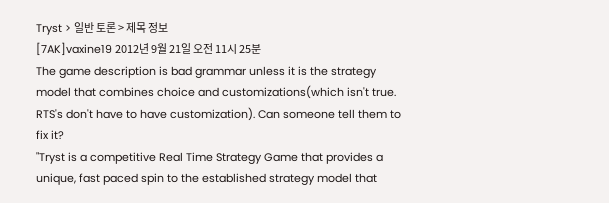Tryst > 일반 토론 > 제목 정보
[7AK]vaxine19 2012년 9월 21일 오전 11시 25분
The game description is bad grammar unless it is the strategy model that combines choice and customizations(which isn't true. RTS's don't have to have customization). Can someone tell them to fix it?
"Tryst is a competitive Real Time Strategy Game that provides a unique, fast paced spin to the established strategy model that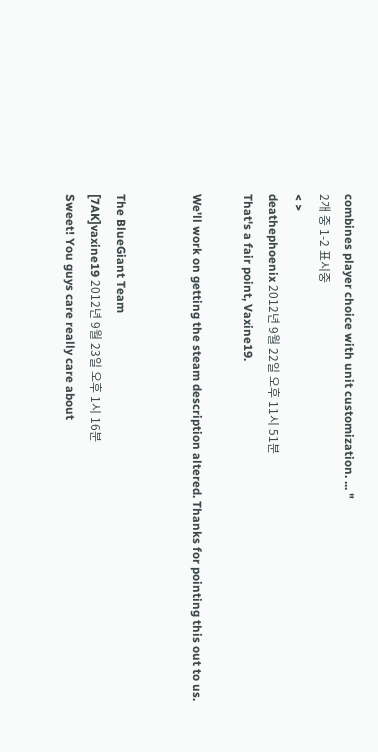combines player choice with unit customization. ... "
2개 중 1-2 표시중
< >
deathephoenix 2012년 9월 22일 오후 11시 51분
That's a fair point, Vaxine19.

We'll work on getting the steam description altered. Thanks for pointing this out to us.


The BlueGiant Team
[7AK]vaxine19 2012년 9월 23일 오후 1시 16분
Sweet! You guys care really care about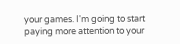your games. I'm going to start paying more attention to your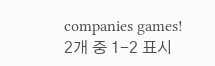companies games!
2개 중 1-2 표시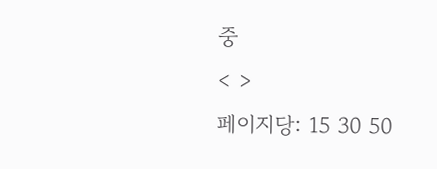중
< >
페이지당: 15 30 50